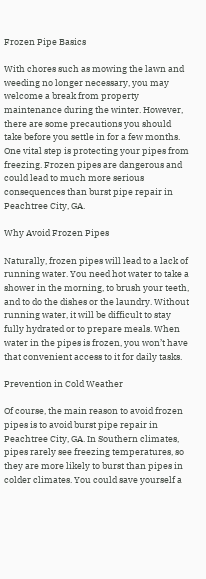Frozen Pipe Basics

With chores such as mowing the lawn and weeding no longer necessary, you may welcome a break from property maintenance during the winter. However, there are some precautions you should take before you settle in for a few months. One vital step is protecting your pipes from freezing. Frozen pipes are dangerous and could lead to much more serious consequences than burst pipe repair in Peachtree City, GA.

Why Avoid Frozen Pipes

Naturally, frozen pipes will lead to a lack of running water. You need hot water to take a shower in the morning, to brush your teeth, and to do the dishes or the laundry. Without running water, it will be difficult to stay fully hydrated or to prepare meals. When water in the pipes is frozen, you won’t have that convenient access to it for daily tasks.

Prevention in Cold Weather

Of course, the main reason to avoid frozen pipes is to avoid burst pipe repair in Peachtree City, GA. In Southern climates, pipes rarely see freezing temperatures, so they are more likely to burst than pipes in colder climates. You could save yourself a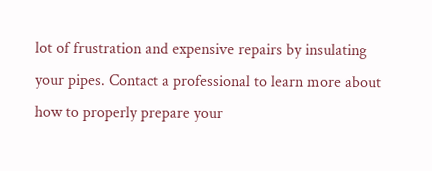lot of frustration and expensive repairs by insulating your pipes. Contact a professional to learn more about how to properly prepare your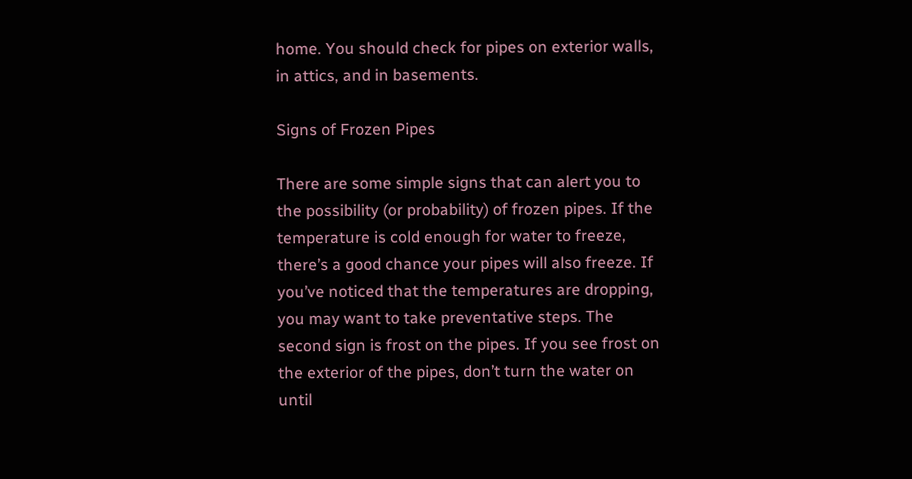home. You should check for pipes on exterior walls, in attics, and in basements.

Signs of Frozen Pipes

There are some simple signs that can alert you to the possibility (or probability) of frozen pipes. If the temperature is cold enough for water to freeze, there’s a good chance your pipes will also freeze. If you’ve noticed that the temperatures are dropping, you may want to take preventative steps. The second sign is frost on the pipes. If you see frost on the exterior of the pipes, don’t turn the water on until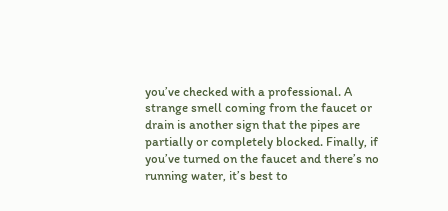you’ve checked with a professional. A strange smell coming from the faucet or drain is another sign that the pipes are partially or completely blocked. Finally, if you’ve turned on the faucet and there’s no running water, it’s best to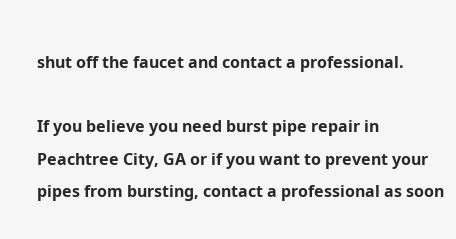shut off the faucet and contact a professional.

If you believe you need burst pipe repair in Peachtree City, GA or if you want to prevent your pipes from bursting, contact a professional as soon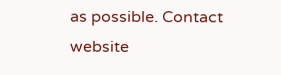as possible. Contact website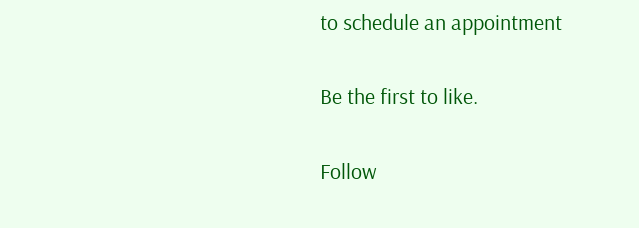to schedule an appointment

Be the first to like.

Follow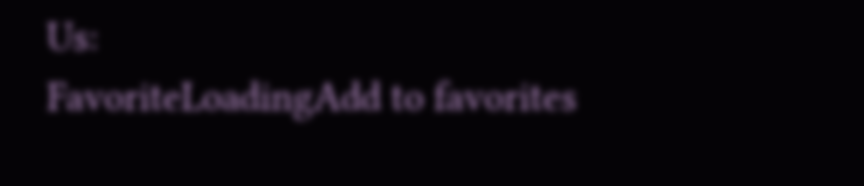Us:
FavoriteLoadingAdd to favorites